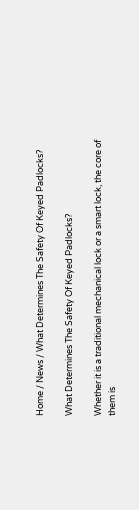Home / News / What Determines The Safety Of Keyed Padlocks?

What Determines The Safety Of Keyed Padlocks?

Whether it is a traditional mechanical lock or a smart lock, the core of them is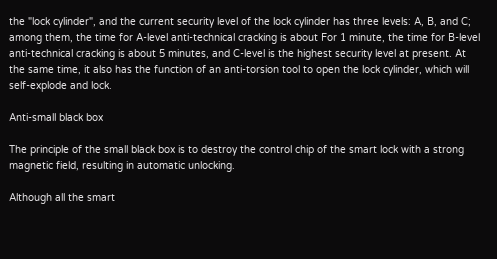the "lock cylinder", and the current security level of the lock cylinder has three levels: A, B, and C; among them, the time for A-level anti-technical cracking is about For 1 minute, the time for B-level anti-technical cracking is about 5 minutes, and C-level is the highest security level at present. At the same time, it also has the function of an anti-torsion tool to open the lock cylinder, which will self-explode and lock.

Anti-small black box

The principle of the small black box is to destroy the control chip of the smart lock with a strong magnetic field, resulting in automatic unlocking.

Although all the smart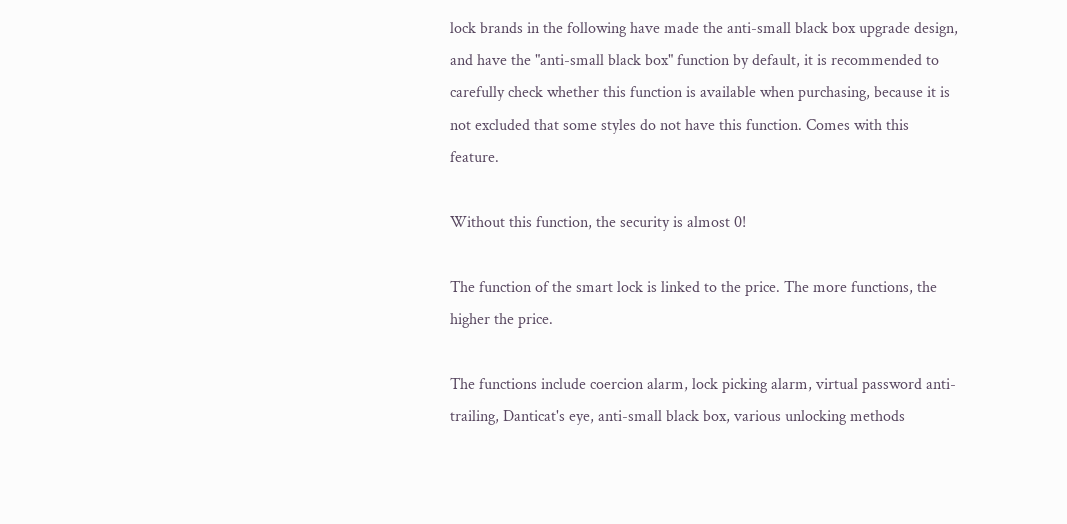lock brands in the following have made the anti-small black box upgrade design, and have the "anti-small black box" function by default, it is recommended to carefully check whether this function is available when purchasing, because it is not excluded that some styles do not have this function. Comes with this feature.

Without this function, the security is almost 0!

The function of the smart lock is linked to the price. The more functions, the higher the price.

The functions include coercion alarm, lock picking alarm, virtual password anti-trailing, Danticat's eye, anti-small black box, various unlocking methods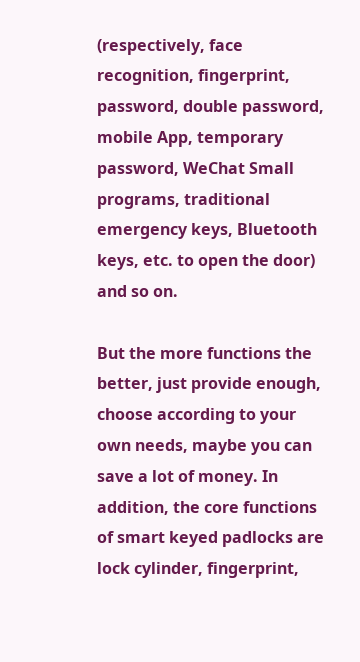(respectively, face recognition, fingerprint, password, double password, mobile App, temporary password, WeChat Small programs, traditional emergency keys, Bluetooth keys, etc. to open the door) and so on.

But the more functions the better, just provide enough, choose according to your own needs, maybe you can save a lot of money. In addition, the core functions of smart keyed padlocks are lock cylinder, fingerprint,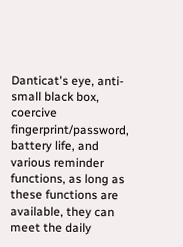Danticat's eye, anti-small black box, coercive fingerprint/password, battery life, and various reminder functions, as long as these functions are available, they can meet the daily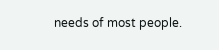needs of most people.